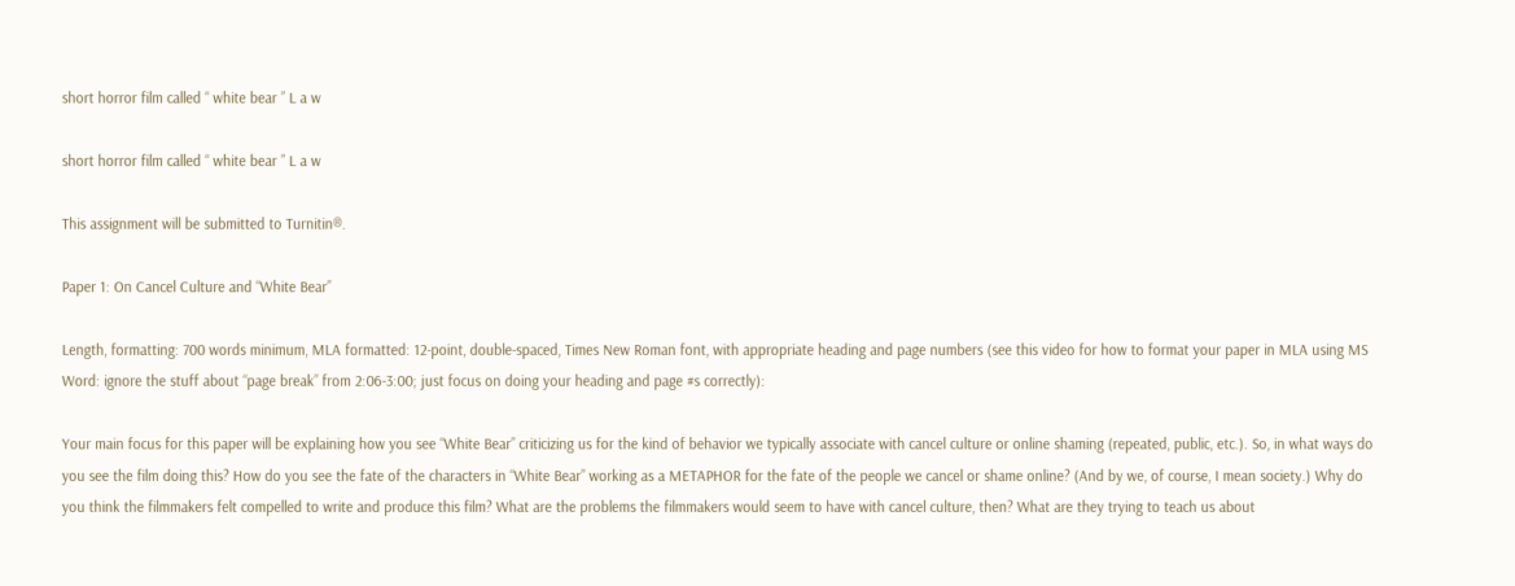short horror film called “ white bear ” L a w

short horror film called “ white bear ” L a w

This assignment will be submitted to Turnitin®.

Paper 1: On Cancel Culture and “White Bear”

Length, formatting: 700 words minimum, MLA formatted: 12-point, double-spaced, Times New Roman font, with appropriate heading and page numbers (see this video for how to format your paper in MLA using MS Word: ignore the stuff about “page break” from 2:06-3:00; just focus on doing your heading and page #s correctly):

Your main focus for this paper will be explaining how you see “White Bear” criticizing us for the kind of behavior we typically associate with cancel culture or online shaming (repeated, public, etc.). So, in what ways do you see the film doing this? How do you see the fate of the characters in “White Bear” working as a METAPHOR for the fate of the people we cancel or shame online? (And by we, of course, I mean society.) Why do you think the filmmakers felt compelled to write and produce this film? What are the problems the filmmakers would seem to have with cancel culture, then? What are they trying to teach us about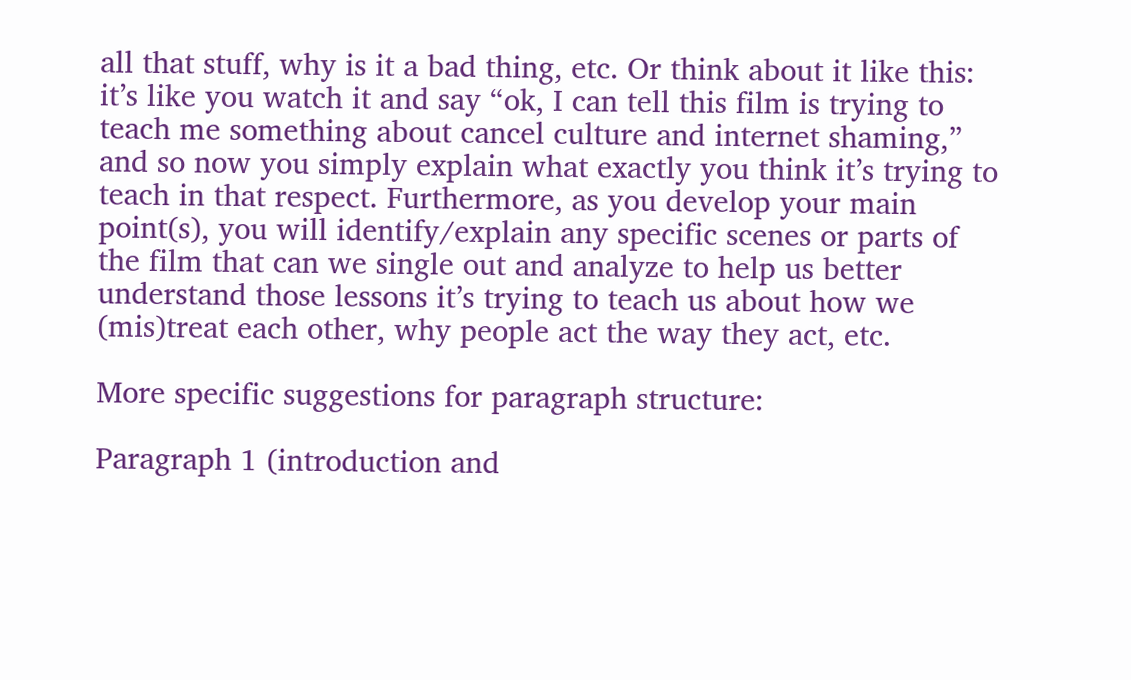all that stuff, why is it a bad thing, etc. Or think about it like this: it’s like you watch it and say “ok, I can tell this film is trying to teach me something about cancel culture and internet shaming,” and so now you simply explain what exactly you think it’s trying to teach in that respect. Furthermore, as you develop your main point(s), you will identify/explain any specific scenes or parts of the film that can we single out and analyze to help us better understand those lessons it’s trying to teach us about how we (mis)treat each other, why people act the way they act, etc.

More specific suggestions for paragraph structure:

Paragraph 1 (introduction and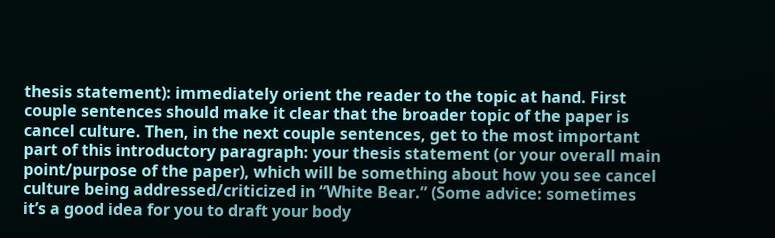thesis statement): immediately orient the reader to the topic at hand. First couple sentences should make it clear that the broader topic of the paper is cancel culture. Then, in the next couple sentences, get to the most important part of this introductory paragraph: your thesis statement (or your overall main point/purpose of the paper), which will be something about how you see cancel culture being addressed/criticized in “White Bear.” (Some advice: sometimes it’s a good idea for you to draft your body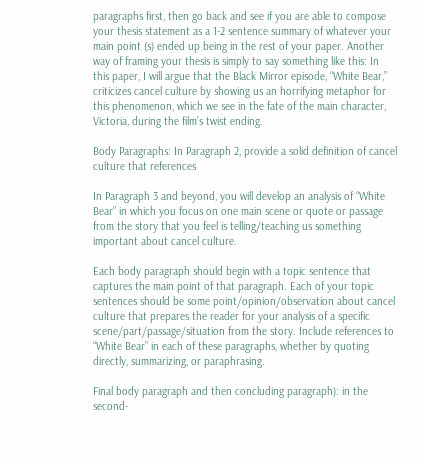paragraphs first, then go back and see if you are able to compose your thesis statement as a 1-2 sentence summary of whatever your main point (s) ended up being in the rest of your paper. Another way of framing your thesis is simply to say something like this: In this paper, I will argue that the Black Mirror episode, “White Bear,” criticizes cancel culture by showing us an horrifying metaphor for this phenomenon, which we see in the fate of the main character, Victoria, during the film’s twist ending.

Body Paragraphs: In Paragraph 2, provide a solid definition of cancel culture that references

In Paragraph 3 and beyond, you will develop an analysis of “White Bear” in which you focus on one main scene or quote or passage from the story that you feel is telling/teaching us something important about cancel culture.

Each body paragraph should begin with a topic sentence that captures the main point of that paragraph. Each of your topic sentences should be some point/opinion/observation about cancel culture that prepares the reader for your analysis of a specific scene/part/passage/situation from the story. Include references to “White Bear” in each of these paragraphs, whether by quoting directly, summarizing, or paraphrasing.

Final body paragraph and then concluding paragraph): in the second-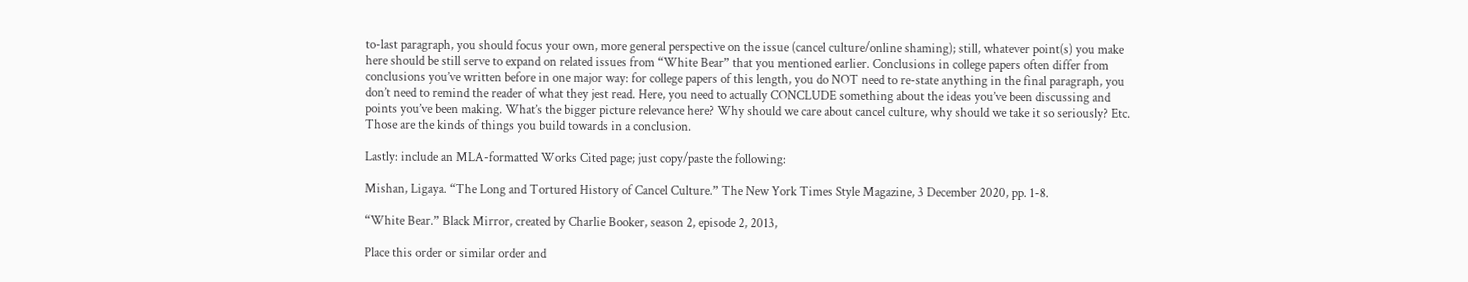to-last paragraph, you should focus your own, more general perspective on the issue (cancel culture/online shaming); still, whatever point(s) you make here should be still serve to expand on related issues from “White Bear” that you mentioned earlier. Conclusions in college papers often differ from conclusions you’ve written before in one major way: for college papers of this length, you do NOT need to re-state anything in the final paragraph, you don’t need to remind the reader of what they jest read. Here, you need to actually CONCLUDE something about the ideas you’ve been discussing and points you’ve been making. What’s the bigger picture relevance here? Why should we care about cancel culture, why should we take it so seriously? Etc. Those are the kinds of things you build towards in a conclusion.

Lastly: include an MLA-formatted Works Cited page; just copy/paste the following:

Mishan, Ligaya. “The Long and Tortured History of Cancel Culture.” The New York Times Style Magazine, 3 December 2020, pp. 1-8.

“White Bear.” Black Mirror, created by Charlie Booker, season 2, episode 2, 2013,

Place this order or similar order and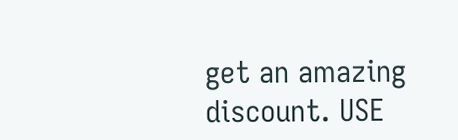get an amazing discount. USE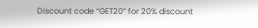Discount code “GET20” for 20% discount